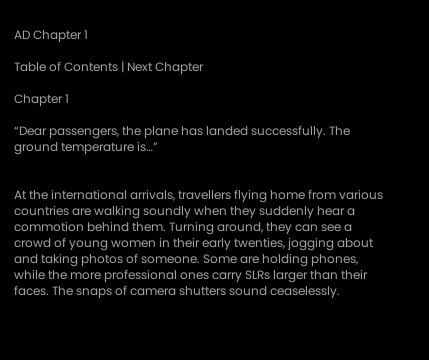AD Chapter 1

Table of Contents | Next Chapter

Chapter 1

“Dear passengers, the plane has landed successfully. The ground temperature is…”


At the international arrivals, travellers flying home from various countries are walking soundly when they suddenly hear a commotion behind them. Turning around, they can see a crowd of young women in their early twenties, jogging about and taking photos of someone. Some are holding phones, while the more professional ones carry SLRs larger than their faces. The snaps of camera shutters sound ceaselessly.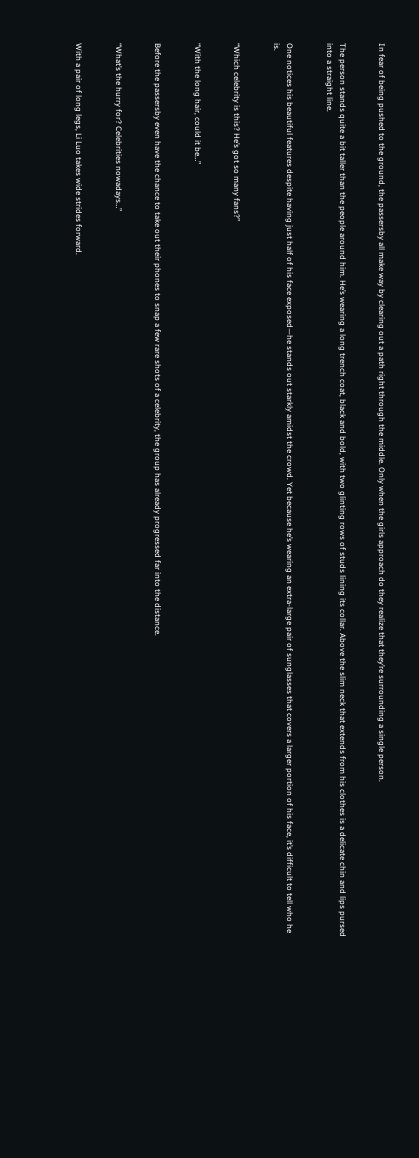In fear of being pushed to the ground, the passersby all make way by clearing out a path right through the middle. Only when the girls approach do they realize that they’re surrounding a single person.


The person stands quite a bit taller than the people around him. He’s wearing a long trench coat, black and bold, with two glinting rows of studs lining its collar. Above the slim neck that extends from his clothes is a delicate chin and lips pursed into a straight line.


One notices his beautiful features despite having just half of his face exposed—he stands out starkly amidst the crowd. Yet because he’s wearing an extra-large pair of sunglasses that covers a larger portion of his face, it’s difficult to tell who he is.


“Which celebrity is this? He’s got so many fans?”


“With the long hair, could it be…”


Before the passersby even have the chance to take out their phones to snap a few rare shots of a celebrity, the group has already progressed far into the distance.


“What’s the hurry for? Celebrities nowadays…”


With a pair of long legs, Li Luo takes wide strides forward.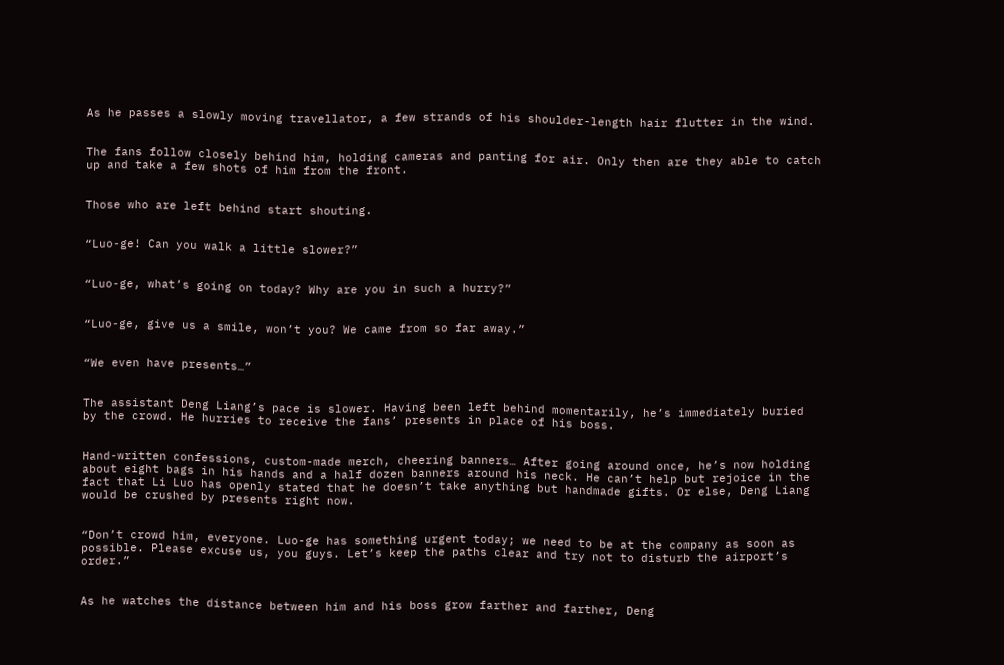As he passes a slowly moving travellator, a few strands of his shoulder-length hair flutter in the wind.


The fans follow closely behind him, holding cameras and panting for air. Only then are they able to catch up and take a few shots of him from the front.


Those who are left behind start shouting.


“Luo-ge! Can you walk a little slower?”


“Luo-ge, what’s going on today? Why are you in such a hurry?”


“Luo-ge, give us a smile, won’t you? We came from so far away.”


“We even have presents…”


The assistant Deng Liang’s pace is slower. Having been left behind momentarily, he’s immediately buried by the crowd. He hurries to receive the fans’ presents in place of his boss.


Hand-written confessions, custom-made merch, cheering banners… After going around once, he’s now holding about eight bags in his hands and a half dozen banners around his neck. He can’t help but rejoice in the fact that Li Luo has openly stated that he doesn’t take anything but handmade gifts. Or else, Deng Liang would be crushed by presents right now.


“Don’t crowd him, everyone. Luo-ge has something urgent today; we need to be at the company as soon as possible. Please excuse us, you guys. Let’s keep the paths clear and try not to disturb the airport’s order.”


As he watches the distance between him and his boss grow farther and farther, Deng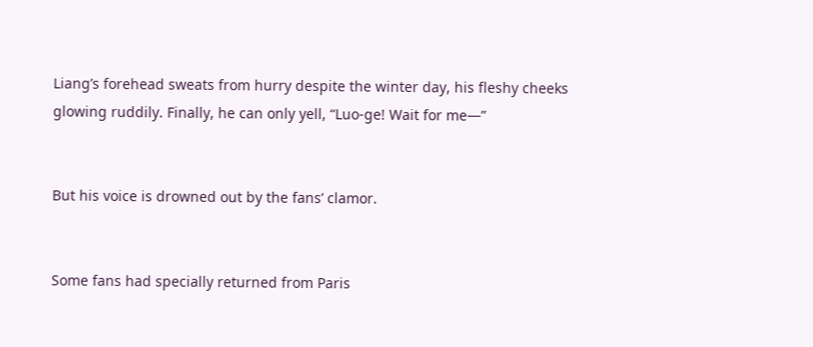Liang’s forehead sweats from hurry despite the winter day, his fleshy cheeks glowing ruddily. Finally, he can only yell, “Luo-ge! Wait for me—”


But his voice is drowned out by the fans’ clamor.


Some fans had specially returned from Paris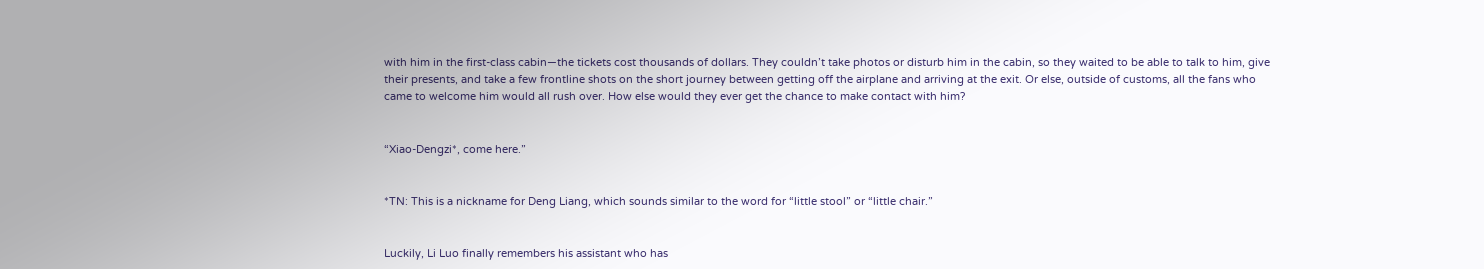with him in the first-class cabin—the tickets cost thousands of dollars. They couldn’t take photos or disturb him in the cabin, so they waited to be able to talk to him, give their presents, and take a few frontline shots on the short journey between getting off the airplane and arriving at the exit. Or else, outside of customs, all the fans who came to welcome him would all rush over. How else would they ever get the chance to make contact with him?


“Xiao-Dengzi*, come here.”


*TN: This is a nickname for Deng Liang, which sounds similar to the word for “little stool” or “little chair.”


Luckily, Li Luo finally remembers his assistant who has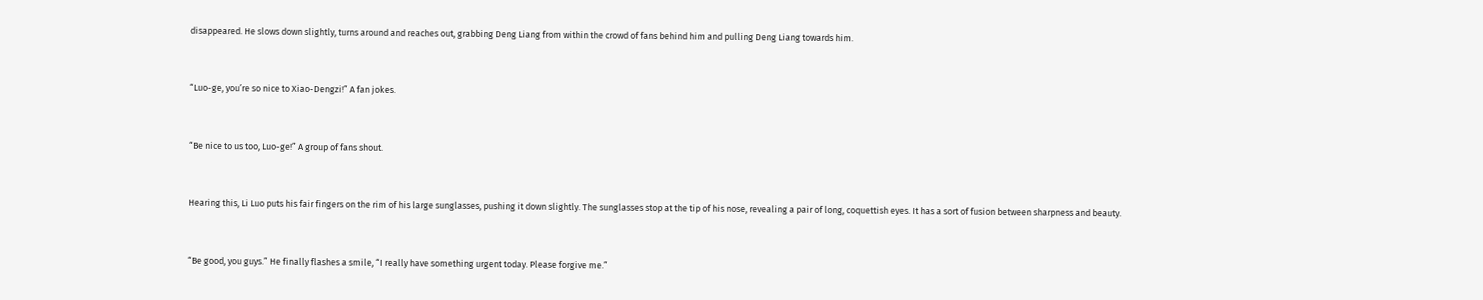disappeared. He slows down slightly, turns around and reaches out, grabbing Deng Liang from within the crowd of fans behind him and pulling Deng Liang towards him.


“Luo-ge, you’re so nice to Xiao-Dengzi!” A fan jokes.


“Be nice to us too, Luo-ge!” A group of fans shout.


Hearing this, Li Luo puts his fair fingers on the rim of his large sunglasses, pushing it down slightly. The sunglasses stop at the tip of his nose, revealing a pair of long, coquettish eyes. It has a sort of fusion between sharpness and beauty.


“Be good, you guys.” He finally flashes a smile, “I really have something urgent today. Please forgive me.”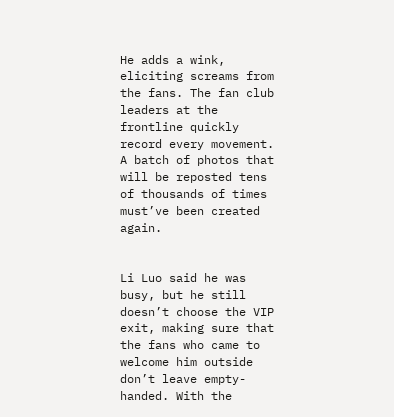He adds a wink, eliciting screams from the fans. The fan club leaders at the frontline quickly record every movement. A batch of photos that will be reposted tens of thousands of times must’ve been created again.


Li Luo said he was busy, but he still doesn’t choose the VIP exit, making sure that the fans who came to welcome him outside don’t leave empty-handed. With the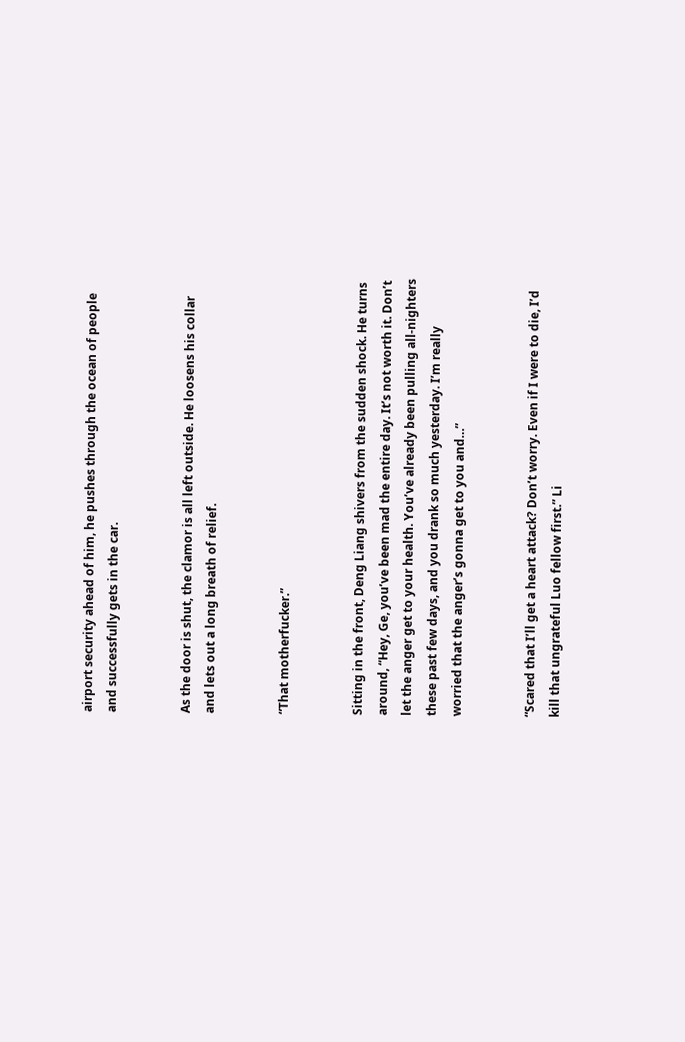airport security ahead of him, he pushes through the ocean of people and successfully gets in the car.


As the door is shut, the clamor is all left outside. He loosens his collar and lets out a long breath of relief.


“That motherfucker.”


Sitting in the front, Deng Liang shivers from the sudden shock. He turns around, “Hey, Ge, you’ve been mad the entire day. It’s not worth it. Don’t let the anger get to your health. You’ve already been pulling all-nighters these past few days, and you drank so much yesterday. I’m really worried that the anger’s gonna get to you and…”


“Scared that I’ll get a heart attack? Don’t worry. Even if I were to die, I’d kill that ungrateful Luo fellow first.” Li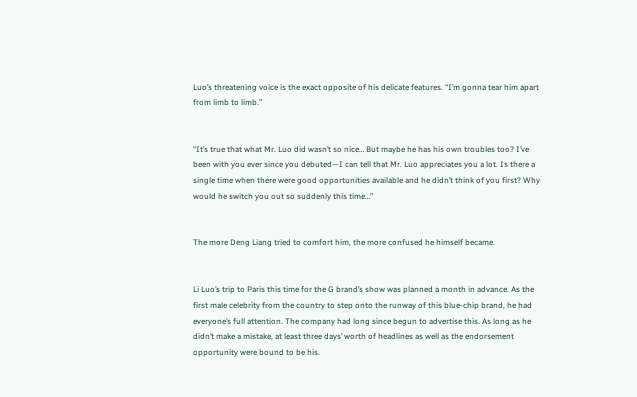Luo’s threatening voice is the exact opposite of his delicate features. “I’m gonna tear him apart from limb to limb.”


“It’s true that what Mr. Luo did wasn’t so nice… But maybe he has his own troubles too? I’ve been with you ever since you debuted—I can tell that Mr. Luo appreciates you a lot. Is there a single time when there were good opportunities available and he didn’t think of you first? Why would he switch you out so suddenly this time…”


The more Deng Liang tried to comfort him, the more confused he himself became.


Li Luo’s trip to Paris this time for the G brand’s show was planned a month in advance. As the first male celebrity from the country to step onto the runway of this blue-chip brand, he had everyone’s full attention. The company had long since begun to advertise this. As long as he didn’t make a mistake, at least three days’ worth of headlines as well as the endorsement opportunity were bound to be his.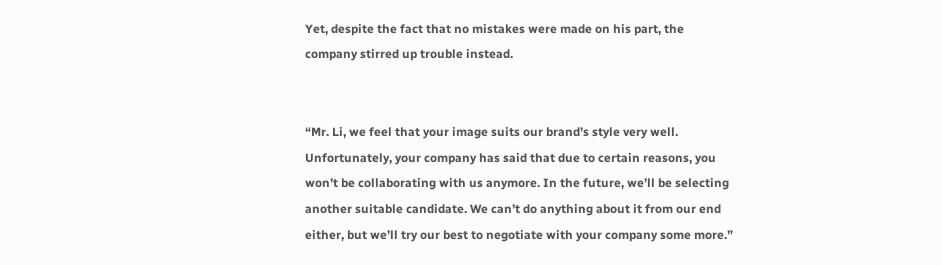Yet, despite the fact that no mistakes were made on his part, the company stirred up trouble instead.


“Mr. Li, we feel that your image suits our brand’s style very well. Unfortunately, your company has said that due to certain reasons, you won’t be collaborating with us anymore. In the future, we’ll be selecting another suitable candidate. We can’t do anything about it from our end either, but we’ll try our best to negotiate with your company some more.”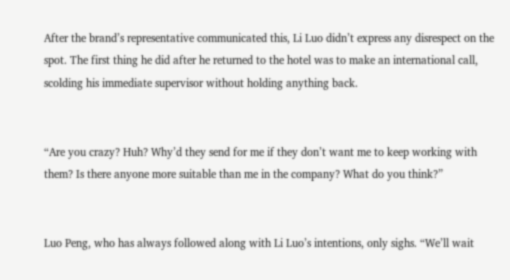After the brand’s representative communicated this, Li Luo didn’t express any disrespect on the spot. The first thing he did after he returned to the hotel was to make an international call, scolding his immediate supervisor without holding anything back.


“Are you crazy? Huh? Why’d they send for me if they don’t want me to keep working with them? Is there anyone more suitable than me in the company? What do you think?”


Luo Peng, who has always followed along with Li Luo’s intentions, only sighs. “We’ll wait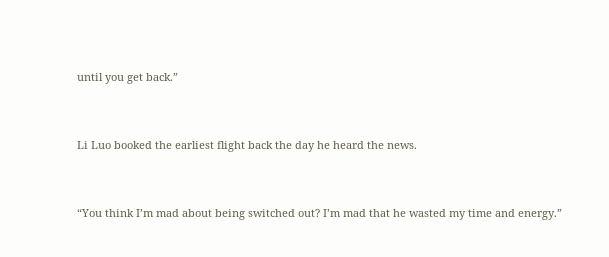until you get back.”


Li Luo booked the earliest flight back the day he heard the news.


“You think I’m mad about being switched out? I’m mad that he wasted my time and energy.”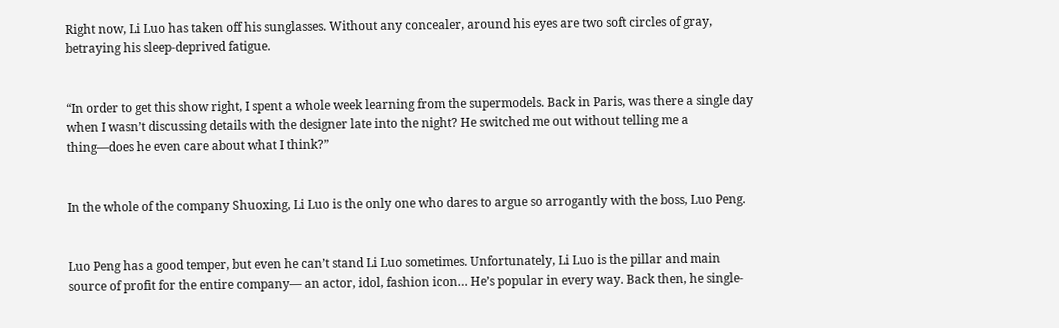Right now, Li Luo has taken off his sunglasses. Without any concealer, around his eyes are two soft circles of gray, betraying his sleep-deprived fatigue.


“In order to get this show right, I spent a whole week learning from the supermodels. Back in Paris, was there a single day when I wasn’t discussing details with the designer late into the night? He switched me out without telling me a thing—does he even care about what I think?”


In the whole of the company Shuoxing, Li Luo is the only one who dares to argue so arrogantly with the boss, Luo Peng.


Luo Peng has a good temper, but even he can’t stand Li Luo sometimes. Unfortunately, Li Luo is the pillar and main source of profit for the entire company— an actor, idol, fashion icon… He’s popular in every way. Back then, he single-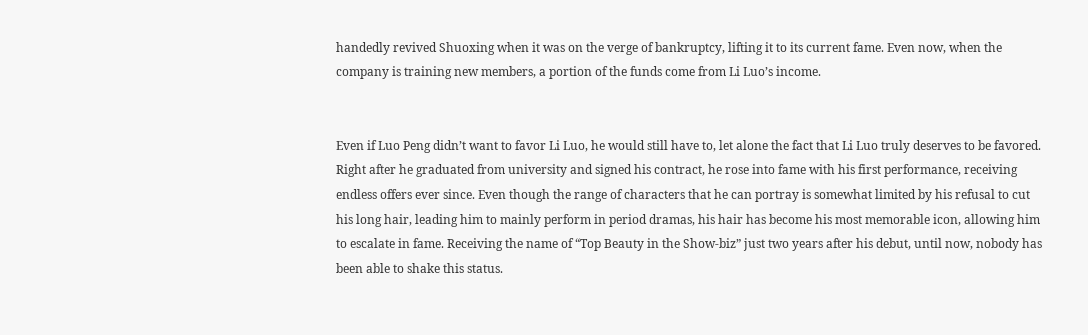handedly revived Shuoxing when it was on the verge of bankruptcy, lifting it to its current fame. Even now, when the company is training new members, a portion of the funds come from Li Luo’s income.


Even if Luo Peng didn’t want to favor Li Luo, he would still have to, let alone the fact that Li Luo truly deserves to be favored. Right after he graduated from university and signed his contract, he rose into fame with his first performance, receiving endless offers ever since. Even though the range of characters that he can portray is somewhat limited by his refusal to cut his long hair, leading him to mainly perform in period dramas, his hair has become his most memorable icon, allowing him to escalate in fame. Receiving the name of “Top Beauty in the Show-biz” just two years after his debut, until now, nobody has been able to shake this status.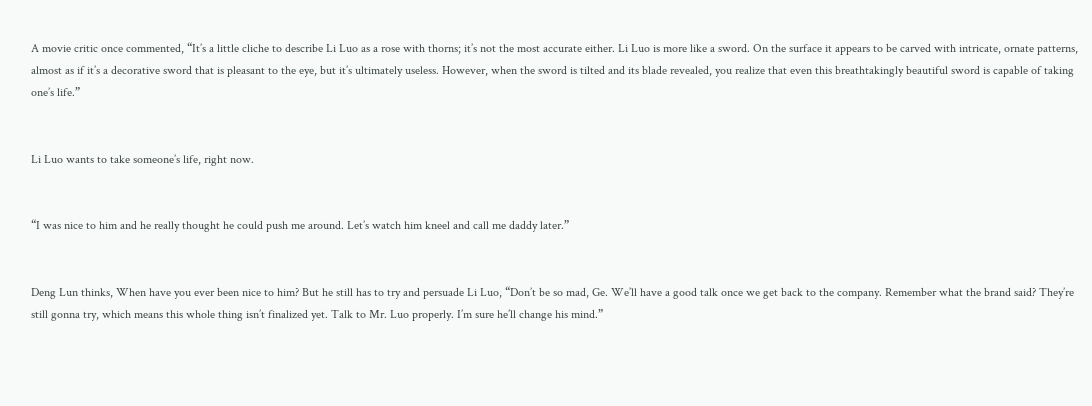A movie critic once commented, “It’s a little cliche to describe Li Luo as a rose with thorns; it’s not the most accurate either. Li Luo is more like a sword. On the surface it appears to be carved with intricate, ornate patterns, almost as if it’s a decorative sword that is pleasant to the eye, but it’s ultimately useless. However, when the sword is tilted and its blade revealed, you realize that even this breathtakingly beautiful sword is capable of taking one’s life.”


Li Luo wants to take someone’s life, right now.


“I was nice to him and he really thought he could push me around. Let’s watch him kneel and call me daddy later.”


Deng Lun thinks, When have you ever been nice to him? But he still has to try and persuade Li Luo, “Don’t be so mad, Ge. We’ll have a good talk once we get back to the company. Remember what the brand said? They’re still gonna try, which means this whole thing isn’t finalized yet. Talk to Mr. Luo properly. I’m sure he’ll change his mind.”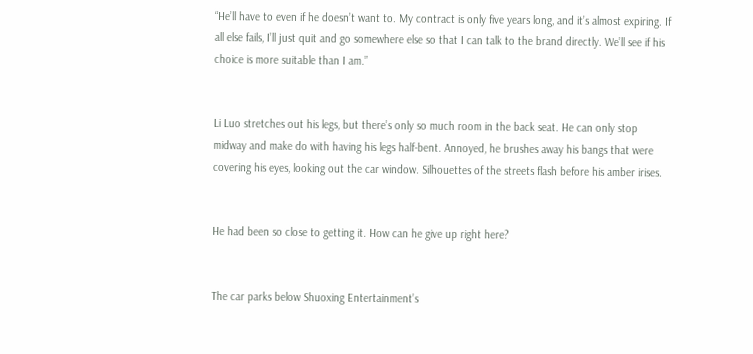“He’ll have to even if he doesn’t want to. My contract is only five years long, and it’s almost expiring. If all else fails, I’ll just quit and go somewhere else so that I can talk to the brand directly. We’ll see if his choice is more suitable than I am.”


Li Luo stretches out his legs, but there’s only so much room in the back seat. He can only stop midway and make do with having his legs half-bent. Annoyed, he brushes away his bangs that were covering his eyes, looking out the car window. Silhouettes of the streets flash before his amber irises.


He had been so close to getting it. How can he give up right here?


The car parks below Shuoxing Entertainment’s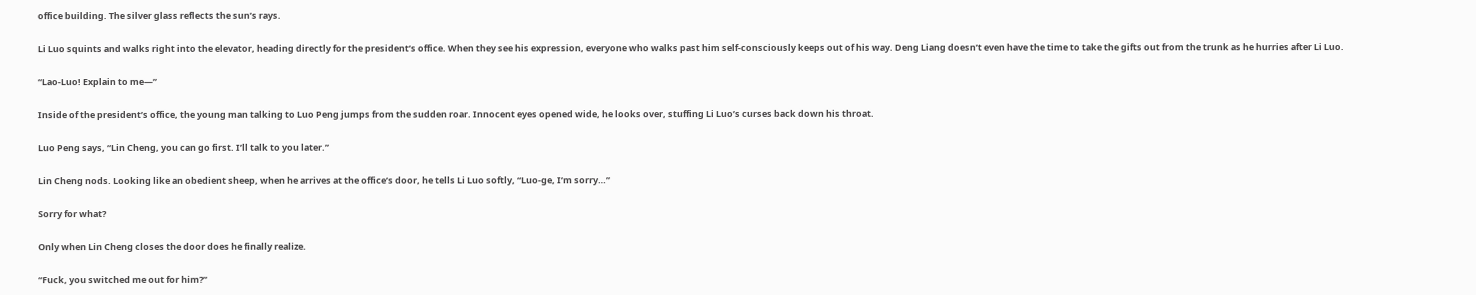office building. The silver glass reflects the sun’s rays.


Li Luo squints and walks right into the elevator, heading directly for the president’s office. When they see his expression, everyone who walks past him self-consciously keeps out of his way. Deng Liang doesn’t even have the time to take the gifts out from the trunk as he hurries after Li Luo.


“Lao-Luo! Explain to me—”


Inside of the president’s office, the young man talking to Luo Peng jumps from the sudden roar. Innocent eyes opened wide, he looks over, stuffing Li Luo’s curses back down his throat.


Luo Peng says, “Lin Cheng, you can go first. I’ll talk to you later.”


Lin Cheng nods. Looking like an obedient sheep, when he arrives at the office’s door, he tells Li Luo softly, “Luo-ge, I’m sorry…”


Sorry for what?


Only when Lin Cheng closes the door does he finally realize.


“Fuck, you switched me out for him?”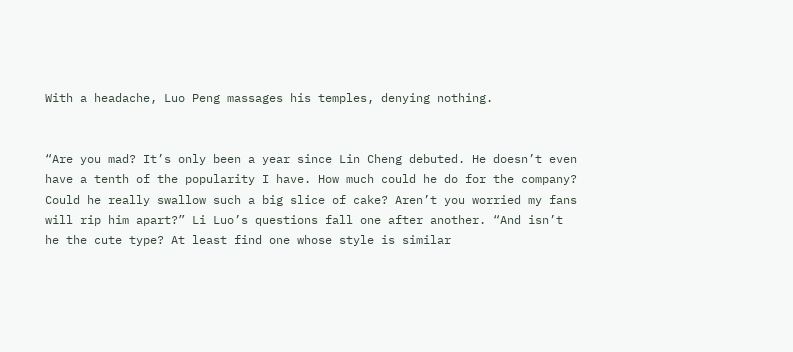With a headache, Luo Peng massages his temples, denying nothing.


“Are you mad? It’s only been a year since Lin Cheng debuted. He doesn’t even have a tenth of the popularity I have. How much could he do for the company? Could he really swallow such a big slice of cake? Aren’t you worried my fans will rip him apart?” Li Luo’s questions fall one after another. “And isn’t he the cute type? At least find one whose style is similar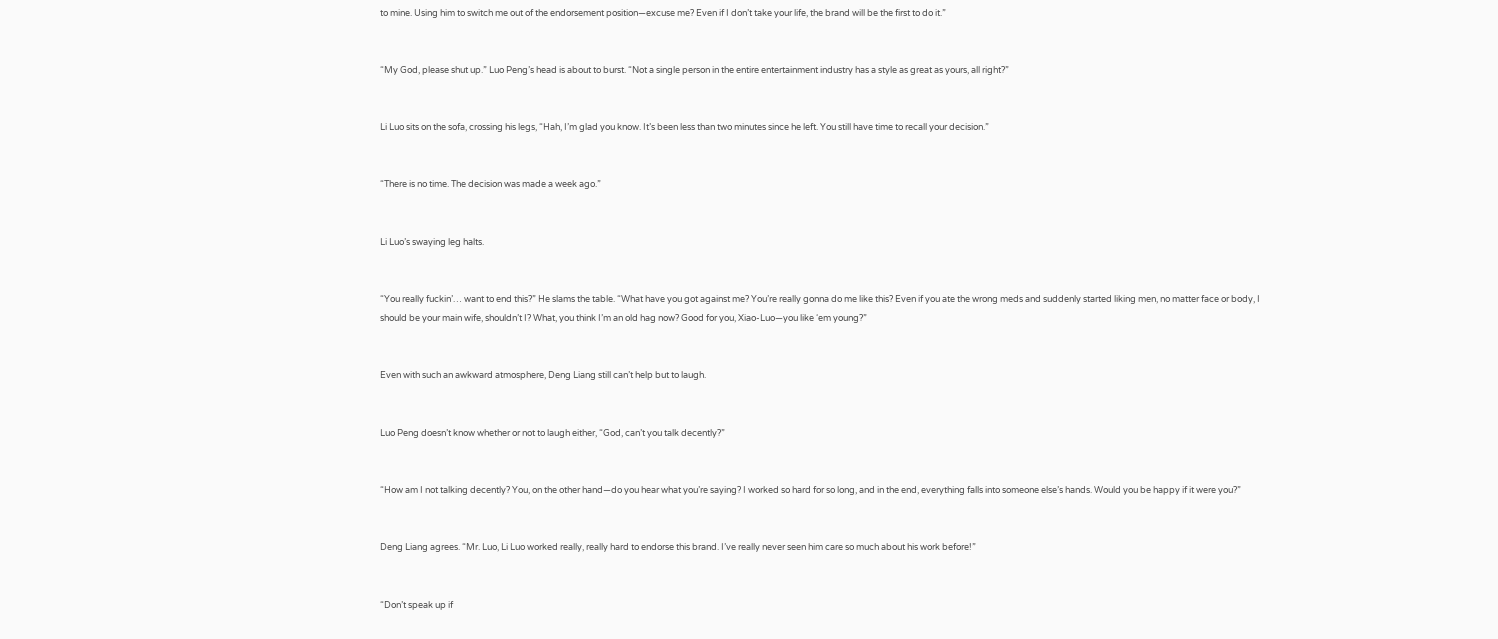to mine. Using him to switch me out of the endorsement position—excuse me? Even if I don’t take your life, the brand will be the first to do it.”


“My God, please shut up.” Luo Peng’s head is about to burst. “Not a single person in the entire entertainment industry has a style as great as yours, all right?”


Li Luo sits on the sofa, crossing his legs, “Hah, I’m glad you know. It’s been less than two minutes since he left. You still have time to recall your decision.”


“There is no time. The decision was made a week ago.”


Li Luo’s swaying leg halts.


“You really fuckin’… want to end this?” He slams the table. “What have you got against me? You’re really gonna do me like this? Even if you ate the wrong meds and suddenly started liking men, no matter face or body, I should be your main wife, shouldn’t I? What, you think I’m an old hag now? Good for you, Xiao-Luo—you like ‘em young?”


Even with such an awkward atmosphere, Deng Liang still can’t help but to laugh.


Luo Peng doesn’t know whether or not to laugh either, “God, can’t you talk decently?”


“How am I not talking decently? You, on the other hand—do you hear what you’re saying? I worked so hard for so long, and in the end, everything falls into someone else’s hands. Would you be happy if it were you?”


Deng Liang agrees. “Mr. Luo, Li Luo worked really, really hard to endorse this brand. I’ve really never seen him care so much about his work before!”


“Don’t speak up if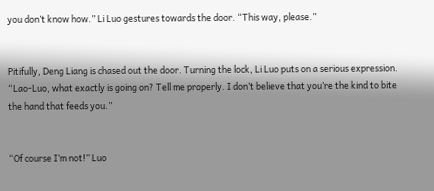you don’t know how.” Li Luo gestures towards the door. “This way, please.”


Pitifully, Deng Liang is chased out the door. Turning the lock, Li Luo puts on a serious expression. “Lao-Luo, what exactly is going on? Tell me properly. I don’t believe that you’re the kind to bite the hand that feeds you.”


“Of course I’m not!” Luo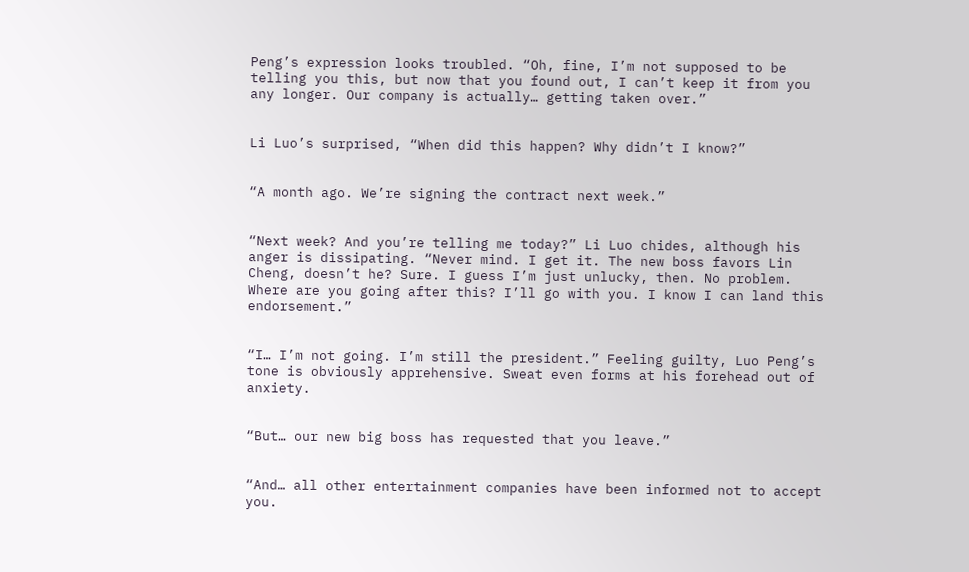Peng’s expression looks troubled. “Oh, fine, I’m not supposed to be telling you this, but now that you found out, I can’t keep it from you any longer. Our company is actually… getting taken over.”


Li Luo’s surprised, “When did this happen? Why didn’t I know?”


“A month ago. We’re signing the contract next week.”


“Next week? And you’re telling me today?” Li Luo chides, although his anger is dissipating. “Never mind. I get it. The new boss favors Lin Cheng, doesn’t he? Sure. I guess I’m just unlucky, then. No problem. Where are you going after this? I’ll go with you. I know I can land this endorsement.”


“I… I’m not going. I’m still the president.” Feeling guilty, Luo Peng’s tone is obviously apprehensive. Sweat even forms at his forehead out of anxiety.


“But… our new big boss has requested that you leave.”


“And… all other entertainment companies have been informed not to accept you.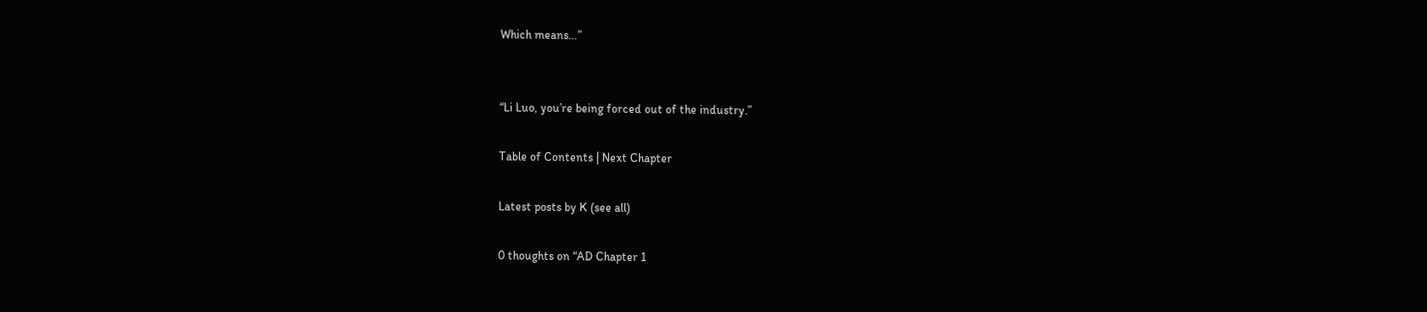Which means…”


“Li Luo, you’re being forced out of the industry.”

Table of Contents | Next Chapter

Latest posts by K (see all)

0 thoughts on “AD Chapter 1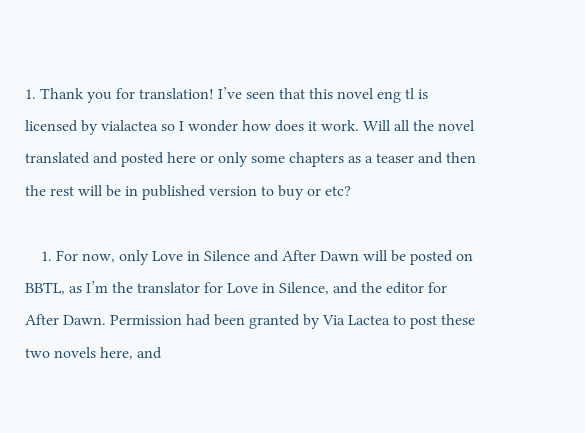1. Thank you for translation! I’ve seen that this novel eng tl is licensed by vialactea so I wonder how does it work. Will all the novel translated and posted here or only some chapters as a teaser and then the rest will be in published version to buy or etc?

    1. For now, only Love in Silence and After Dawn will be posted on BBTL, as I’m the translator for Love in Silence, and the editor for After Dawn. Permission had been granted by Via Lactea to post these two novels here, and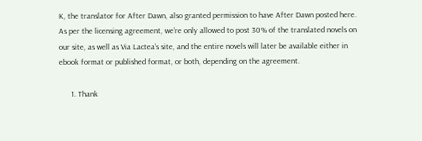K, the translator for After Dawn, also granted permission to have After Dawn posted here. As per the licensing agreement, we’re only allowed to post 30% of the translated novels on our site, as well as Via Lactea’s site, and the entire novels will later be available either in ebook format or published format, or both, depending on the agreement.

      1. Thank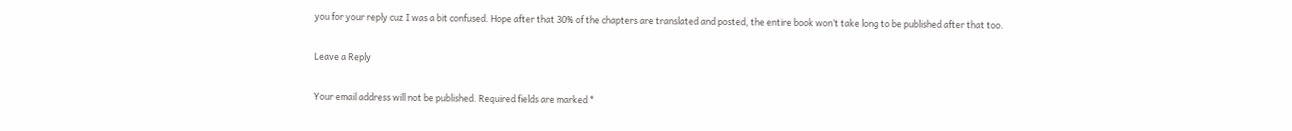you for your reply cuz I was a bit confused. Hope after that 30% of the chapters are translated and posted, the entire book won’t take long to be published after that too.

Leave a Reply

Your email address will not be published. Required fields are marked *